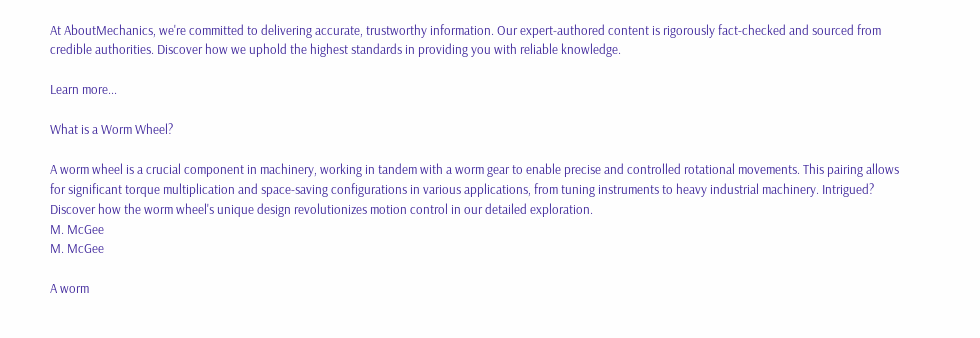At AboutMechanics, we're committed to delivering accurate, trustworthy information. Our expert-authored content is rigorously fact-checked and sourced from credible authorities. Discover how we uphold the highest standards in providing you with reliable knowledge.

Learn more...

What is a Worm Wheel?

A worm wheel is a crucial component in machinery, working in tandem with a worm gear to enable precise and controlled rotational movements. This pairing allows for significant torque multiplication and space-saving configurations in various applications, from tuning instruments to heavy industrial machinery. Intrigued? Discover how the worm wheel's unique design revolutionizes motion control in our detailed exploration.
M. McGee
M. McGee

A worm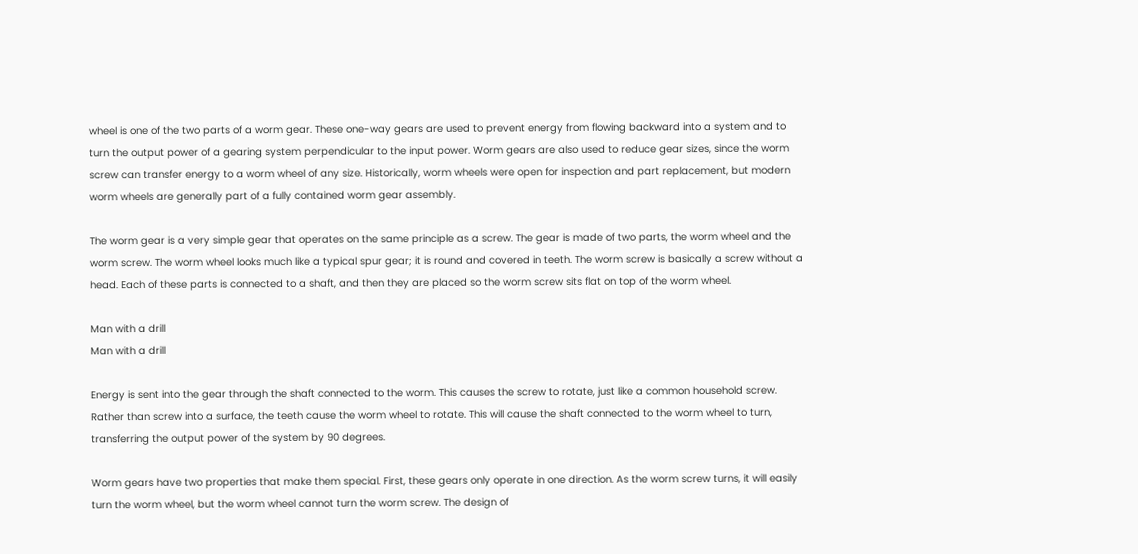wheel is one of the two parts of a worm gear. These one-way gears are used to prevent energy from flowing backward into a system and to turn the output power of a gearing system perpendicular to the input power. Worm gears are also used to reduce gear sizes, since the worm screw can transfer energy to a worm wheel of any size. Historically, worm wheels were open for inspection and part replacement, but modern worm wheels are generally part of a fully contained worm gear assembly.

The worm gear is a very simple gear that operates on the same principle as a screw. The gear is made of two parts, the worm wheel and the worm screw. The worm wheel looks much like a typical spur gear; it is round and covered in teeth. The worm screw is basically a screw without a head. Each of these parts is connected to a shaft, and then they are placed so the worm screw sits flat on top of the worm wheel.

Man with a drill
Man with a drill

Energy is sent into the gear through the shaft connected to the worm. This causes the screw to rotate, just like a common household screw. Rather than screw into a surface, the teeth cause the worm wheel to rotate. This will cause the shaft connected to the worm wheel to turn, transferring the output power of the system by 90 degrees.

Worm gears have two properties that make them special. First, these gears only operate in one direction. As the worm screw turns, it will easily turn the worm wheel, but the worm wheel cannot turn the worm screw. The design of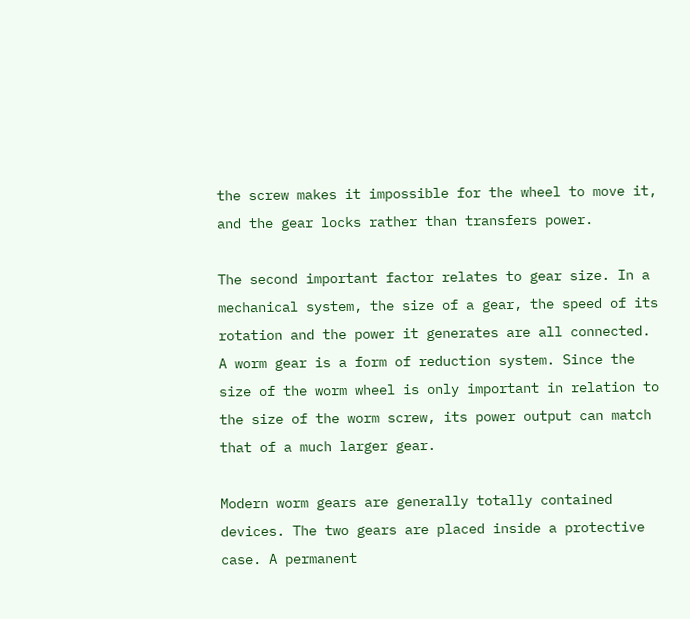the screw makes it impossible for the wheel to move it, and the gear locks rather than transfers power.

The second important factor relates to gear size. In a mechanical system, the size of a gear, the speed of its rotation and the power it generates are all connected. A worm gear is a form of reduction system. Since the size of the worm wheel is only important in relation to the size of the worm screw, its power output can match that of a much larger gear.

Modern worm gears are generally totally contained devices. The two gears are placed inside a protective case. A permanent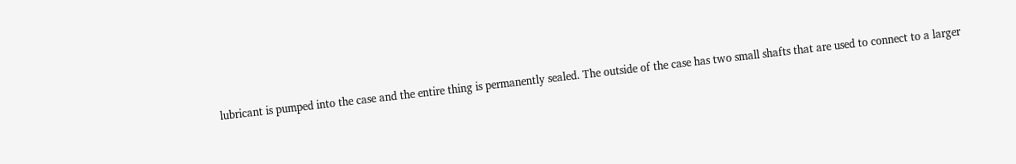lubricant is pumped into the case and the entire thing is permanently sealed. The outside of the case has two small shafts that are used to connect to a larger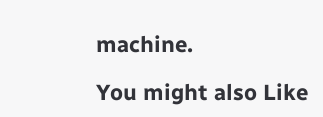machine.

You might also Like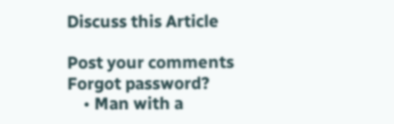Discuss this Article

Post your comments
Forgot password?
    • Man with a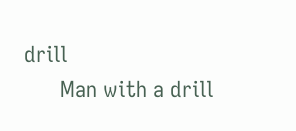drill
      Man with a drill